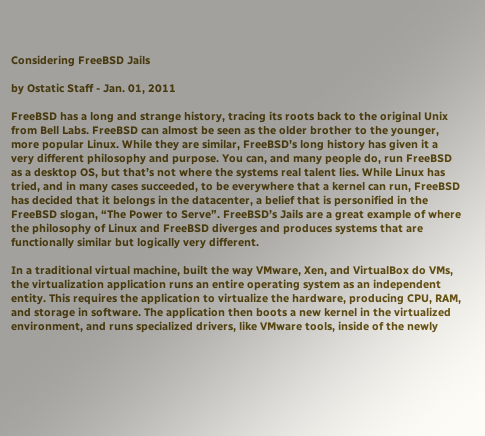Considering FreeBSD Jails

by Ostatic Staff - Jan. 01, 2011

FreeBSD has a long and strange history, tracing its roots back to the original Unix from Bell Labs. FreeBSD can almost be seen as the older brother to the younger, more popular Linux. While they are similar, FreeBSD’s long history has given it a very different philosophy and purpose. You can, and many people do, run FreeBSD as a desktop OS, but that’s not where the systems real talent lies. While Linux has tried, and in many cases succeeded, to be everywhere that a kernel can run, FreeBSD has decided that it belongs in the datacenter, a belief that is personified in the FreeBSD slogan, “The Power to Serve”. FreeBSD’s Jails are a great example of where the philosophy of Linux and FreeBSD diverges and produces systems that are functionally similar but logically very different.

In a traditional virtual machine, built the way VMware, Xen, and VirtualBox do VMs, the virtualization application runs an entire operating system as an independent entity. This requires the application to virtualize the hardware, producing CPU, RAM, and storage in software. The application then boots a new kernel in the virtualized environment, and runs specialized drivers, like VMware tools, inside of the newly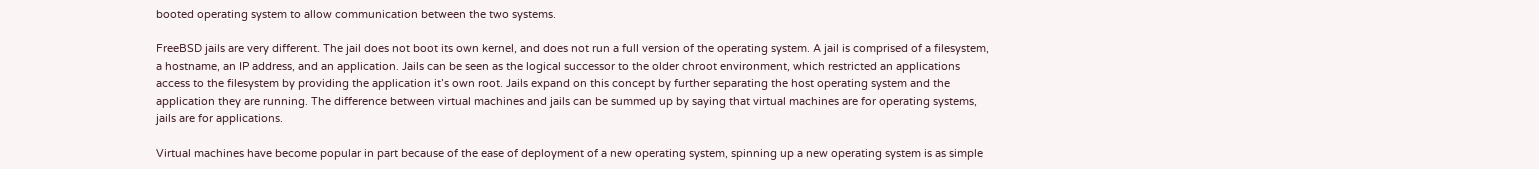booted operating system to allow communication between the two systems.

FreeBSD jails are very different. The jail does not boot its own kernel, and does not run a full version of the operating system. A jail is comprised of a filesystem, a hostname, an IP address, and an application. Jails can be seen as the logical successor to the older chroot environment, which restricted an applications access to the filesystem by providing the application it’s own root. Jails expand on this concept by further separating the host operating system and the application they are running. The difference between virtual machines and jails can be summed up by saying that virtual machines are for operating systems, jails are for applications.

Virtual machines have become popular in part because of the ease of deployment of a new operating system, spinning up a new operating system is as simple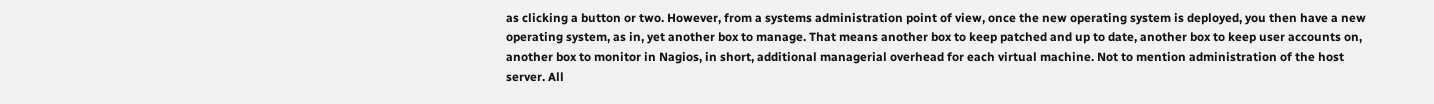as clicking a button or two. However, from a systems administration point of view, once the new operating system is deployed, you then have a new operating system, as in, yet another box to manage. That means another box to keep patched and up to date, another box to keep user accounts on, another box to monitor in Nagios, in short, additional managerial overhead for each virtual machine. Not to mention administration of the host server. All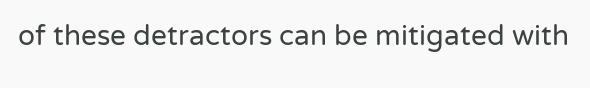of these detractors can be mitigated with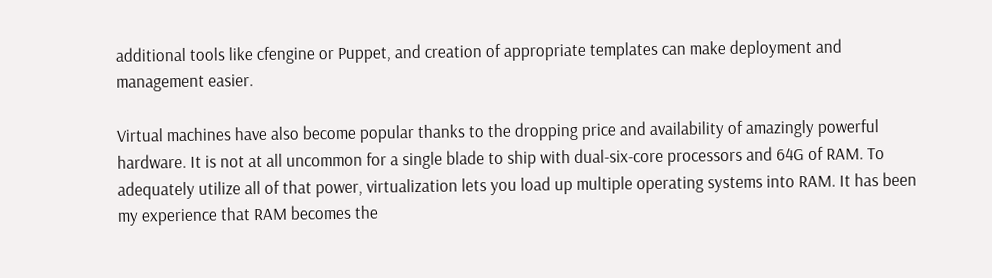additional tools like cfengine or Puppet, and creation of appropriate templates can make deployment and management easier.

Virtual machines have also become popular thanks to the dropping price and availability of amazingly powerful hardware. It is not at all uncommon for a single blade to ship with dual-six-core processors and 64G of RAM. To adequately utilize all of that power, virtualization lets you load up multiple operating systems into RAM. It has been my experience that RAM becomes the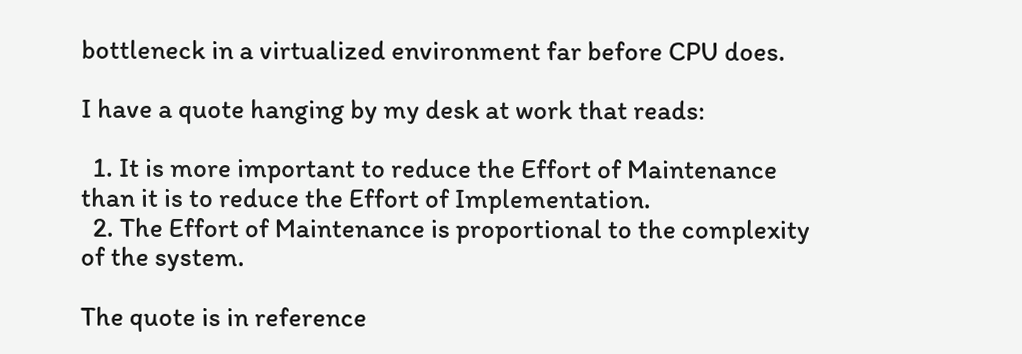bottleneck in a virtualized environment far before CPU does.

I have a quote hanging by my desk at work that reads:

  1. It is more important to reduce the Effort of Maintenance than it is to reduce the Effort of Implementation.
  2. The Effort of Maintenance is proportional to the complexity of the system.

The quote is in reference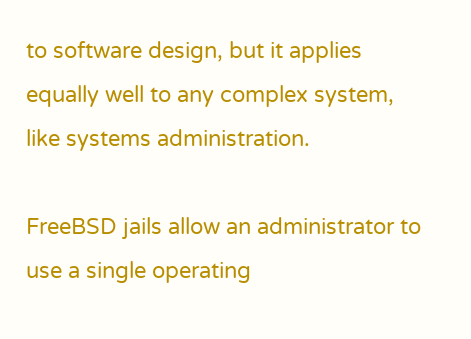to software design, but it applies equally well to any complex system, like systems administration.

FreeBSD jails allow an administrator to use a single operating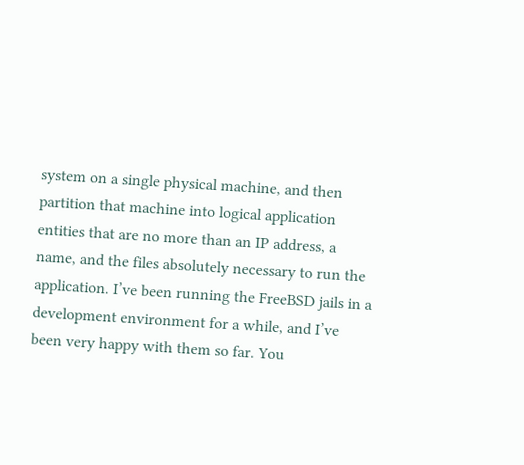system on a single physical machine, and then partition that machine into logical application entities that are no more than an IP address, a name, and the files absolutely necessary to run the application. I’ve been running the FreeBSD jails in a development environment for a while, and I’ve been very happy with them so far. You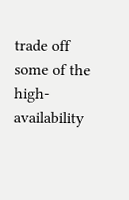trade off some of the high-availability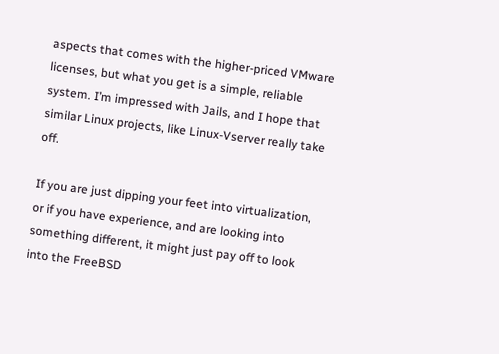aspects that comes with the higher-priced VMware licenses, but what you get is a simple, reliable system. I’m impressed with Jails, and I hope that similar Linux projects, like Linux-Vserver really take off.

If you are just dipping your feet into virtualization, or if you have experience, and are looking into something different, it might just pay off to look into the FreeBSD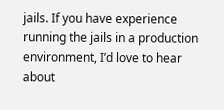jails. If you have experience running the jails in a production environment, I’d love to hear about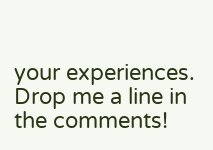your experiences. Drop me a line in the comments!